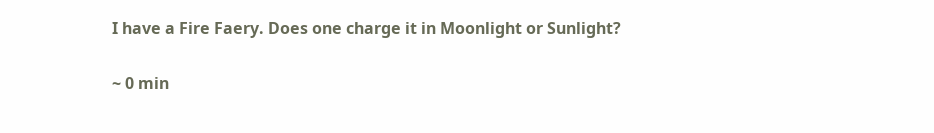I have a Fire Faery. Does one charge it in Moonlight or Sunlight?

~ 0 min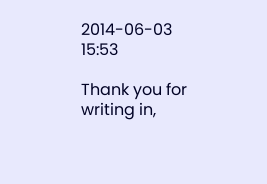2014-06-03 15:53

Thank you for writing in,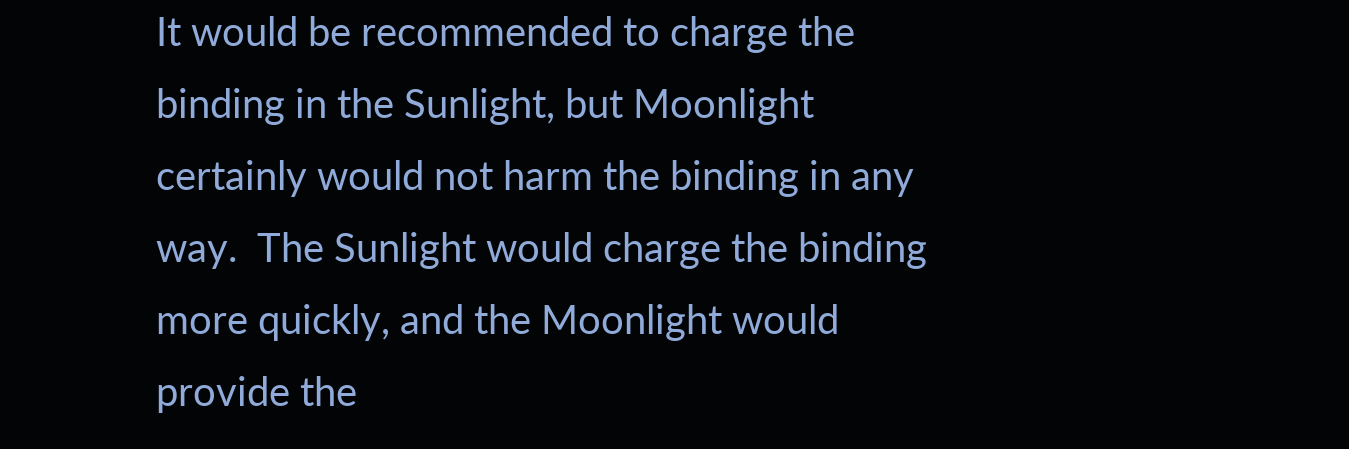It would be recommended to charge the binding in the Sunlight, but Moonlight certainly would not harm the binding in any way.  The Sunlight would charge the binding more quickly, and the Moonlight would provide the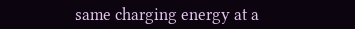same charging energy at a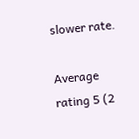slower rate.

Average rating 5 (2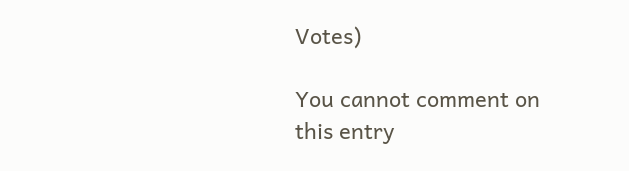Votes)

You cannot comment on this entry